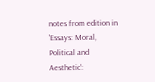notes from edition in 'Essays: Moral, Political and Aesthetic':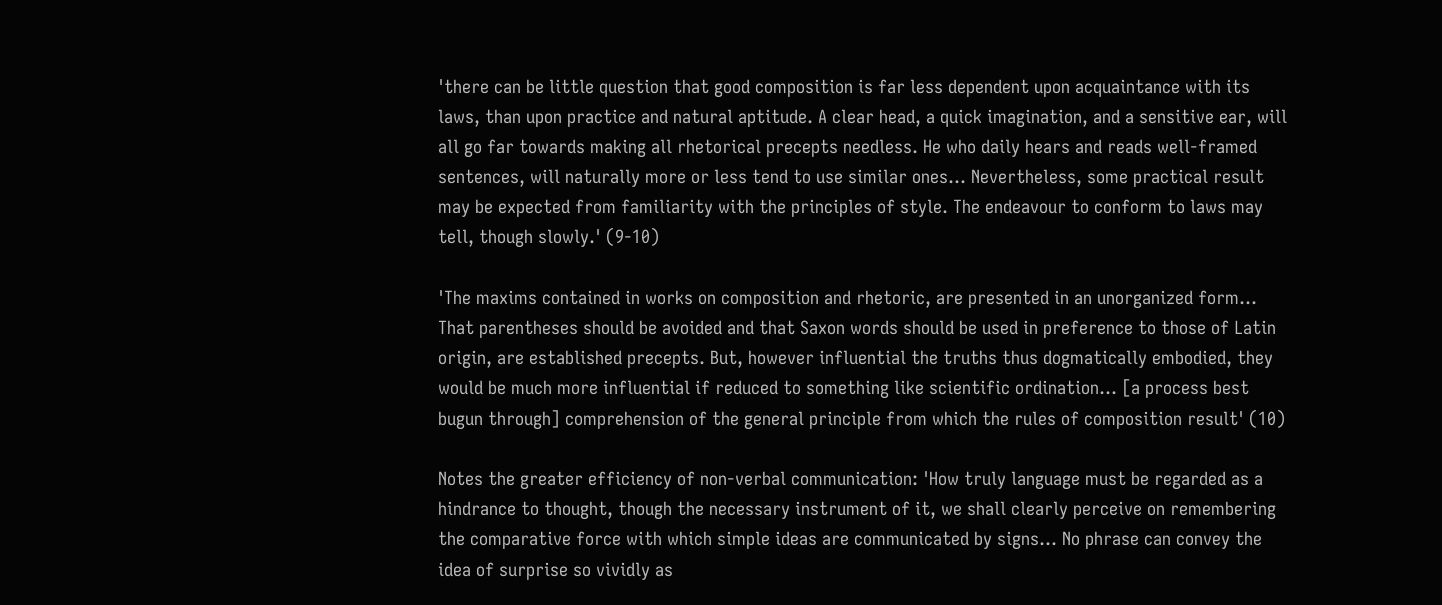'there can be little question that good composition is far less dependent upon acquaintance with its laws, than upon practice and natural aptitude. A clear head, a quick imagination, and a sensitive ear, will all go far towards making all rhetorical precepts needless. He who daily hears and reads well-framed sentences, will naturally more or less tend to use similar ones... Nevertheless, some practical result may be expected from familiarity with the principles of style. The endeavour to conform to laws may tell, though slowly.' (9-10)

'The maxims contained in works on composition and rhetoric, are presented in an unorganized form... That parentheses should be avoided and that Saxon words should be used in preference to those of Latin origin, are established precepts. But, however influential the truths thus dogmatically embodied, they would be much more influential if reduced to something like scientific ordination... [a process best bugun through] comprehension of the general principle from which the rules of composition result' (10)

Notes the greater efficiency of non-verbal communication: 'How truly language must be regarded as a hindrance to thought, though the necessary instrument of it, we shall clearly perceive on remembering the comparative force with which simple ideas are communicated by signs... No phrase can convey the idea of surprise so vividly as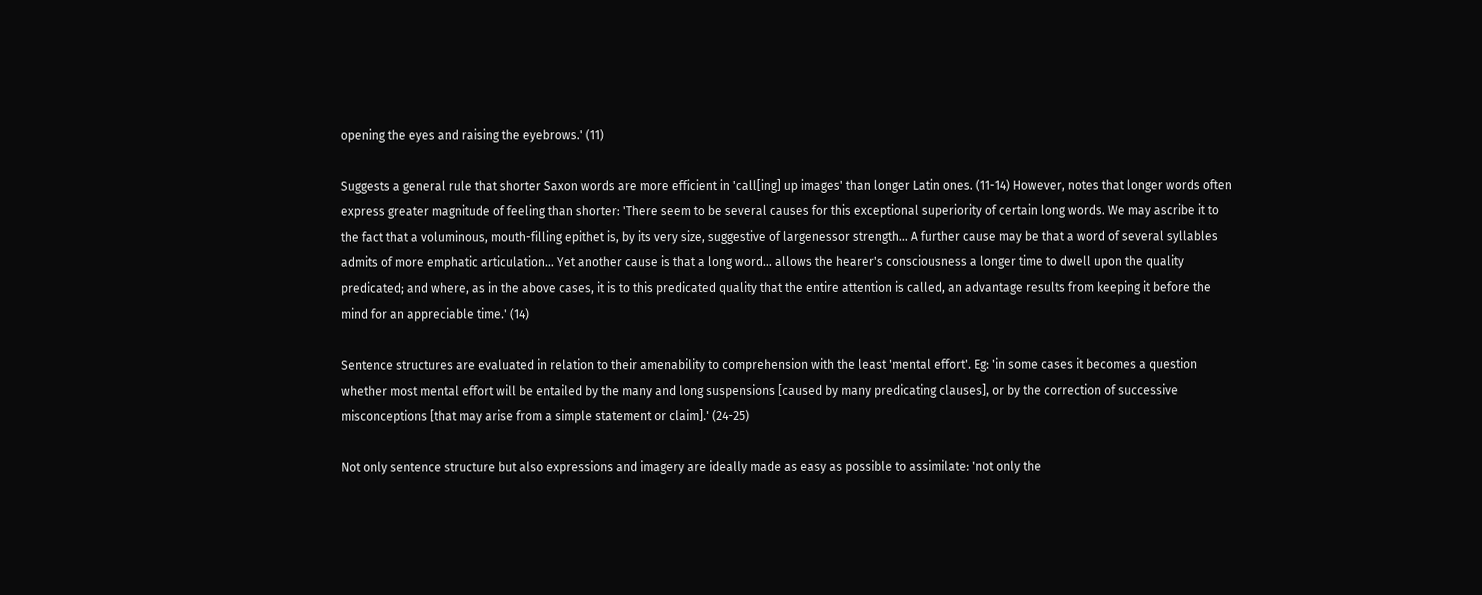opening the eyes and raising the eyebrows.' (11)

Suggests a general rule that shorter Saxon words are more efficient in 'call[ing] up images' than longer Latin ones. (11-14) However, notes that longer words often express greater magnitude of feeling than shorter: 'There seem to be several causes for this exceptional superiority of certain long words. We may ascribe it to the fact that a voluminous, mouth-filling epithet is, by its very size, suggestive of largenessor strength... A further cause may be that a word of several syllables admits of more emphatic articulation... Yet another cause is that a long word... allows the hearer's consciousness a longer time to dwell upon the quality predicated; and where, as in the above cases, it is to this predicated quality that the entire attention is called, an advantage results from keeping it before the mind for an appreciable time.' (14)

Sentence structures are evaluated in relation to their amenability to comprehension with the least 'mental effort'. Eg: 'in some cases it becomes a question whether most mental effort will be entailed by the many and long suspensions [caused by many predicating clauses], or by the correction of successive misconceptions [that may arise from a simple statement or claim].' (24-25)

Not only sentence structure but also expressions and imagery are ideally made as easy as possible to assimilate: 'not only the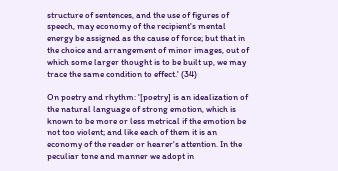structure of sentences, and the use of figures of speech, may economy of the recipient's mental energy be assigned as the cause of force; but that in the choice and arrangement of minor images, out of which some larger thought is to be built up, we may trace the same condition to effect.' (34)

On poetry and rhythm: '[poetry] is an idealization of the natural language of strong emotion, which is known to be more or less metrical if the emotion be not too violent; and like each of them it is an economy of the reader or hearer's attention. In the peculiar tone and manner we adopt in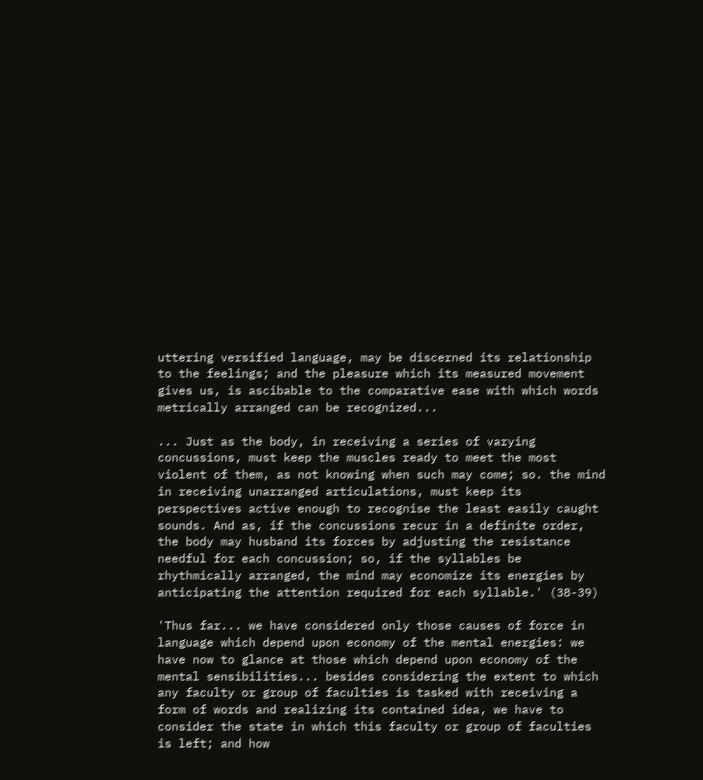uttering versified language, may be discerned its relationship to the feelings; and the pleasure which its measured movement gives us, is ascibable to the comparative ease with which words metrically arranged can be recognized...

... Just as the body, in receiving a series of varying concussions, must keep the muscles ready to meet the most violent of them, as not knowing when such may come; so. the mind in receiving unarranged articulations, must keep its perspectives active enough to recognise the least easily caught sounds. And as, if the concussions recur in a definite order, the body may husband its forces by adjusting the resistance needful for each concussion; so, if the syllables be rhythmically arranged, the mind may economize its energies by anticipating the attention required for each syllable.' (38-39)

'Thus far... we have considered only those causes of force in language which depend upon economy of the mental energies: we have now to glance at those which depend upon economy of the mental sensibilities... besides considering the extent to which any faculty or group of faculties is tasked with receiving a form of words and realizing its contained idea, we have to consider the state in which this faculty or group of faculties is left; and how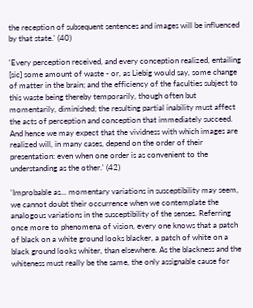the reception of subsequent sentences and images will be influenced by that state.' (40)

'Every perception received, and every conception realized, entailing [sic] some amount of waste - or, as Liebig would say, some change of matter in the brain; and the efficiency of the faculties subject to this waste being thereby temporarily, though often but momentarily, diminished; the resulting partial inability must affect the acts of perception and conception that immediately succeed. And hence we may expect that the vividness with which images are realized will, in many cases, depend on the order of their presentation: even when one order is as convenient to the understanding as the other.' (42)

'Improbable as... momentary variations in susceptibility may seem, we cannot doubt their occurrence when we contemplate the analogous variations in the susceptibility of the senses. Referring once more to phenomena of vision, every one knows that a patch of black on a white ground looks blacker, a patch of white on a black ground looks whiter, than elsewhere. As the blackness and the whiteness must really be the same, the only assignable cause for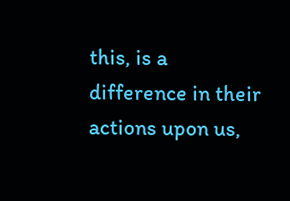this, is a difference in their actions upon us,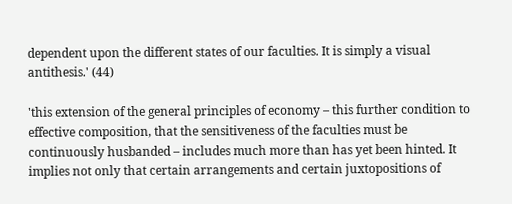dependent upon the different states of our faculties. It is simply a visual antithesis.' (44)

'this extension of the general principles of economy – this further condition to effective composition, that the sensitiveness of the faculties must be continuously husbanded – includes much more than has yet been hinted. It implies not only that certain arrangements and certain juxtopositions of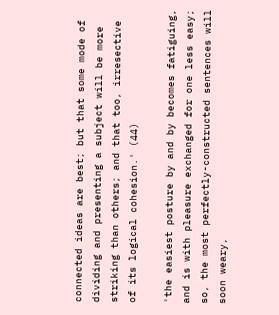connected ideas are best; but that some mode of dividing and presenting a subject will be more striking than others; and that too, irresective of its logical cohesion.' (44)

'the easiest posture by and by becomes fatiguing, and is with pleasure exchanged for one less easy; so, the most perfectly-constructed sentences will soon weary,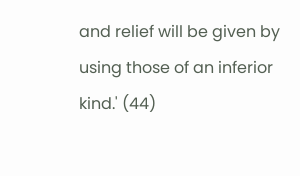and relief will be given by using those of an inferior kind.' (44)